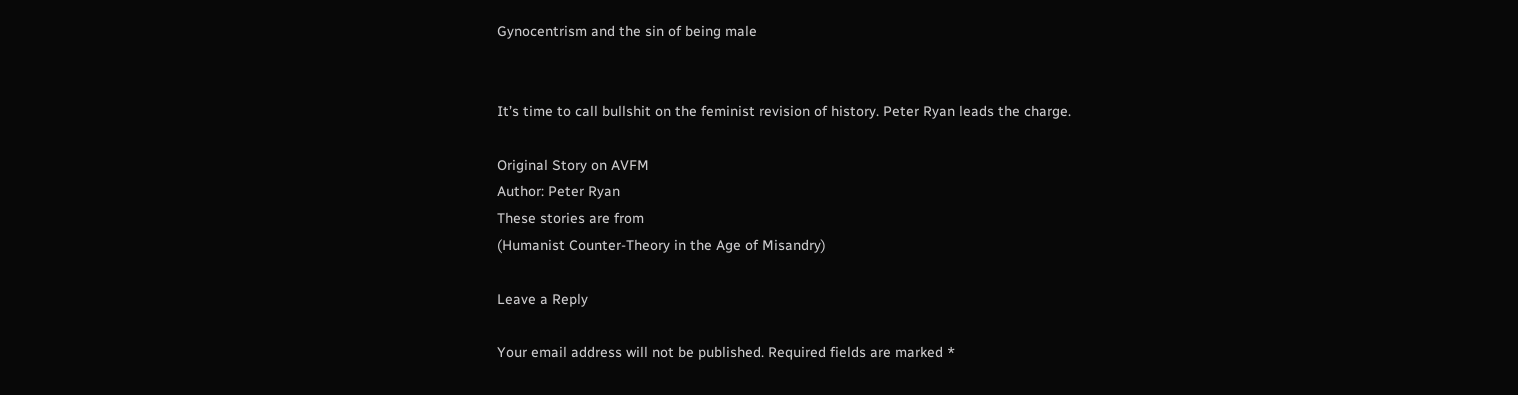Gynocentrism and the sin of being male


It’s time to call bullshit on the feminist revision of history. Peter Ryan leads the charge.

Original Story on AVFM
Author: Peter Ryan
These stories are from
(Humanist Counter-Theory in the Age of Misandry)

Leave a Reply

Your email address will not be published. Required fields are marked *